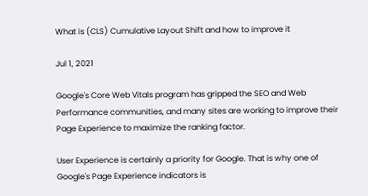What is (CLS) Cumulative Layout Shift and how to improve it

Jul 1, 2021

Google's Core Web Vitals program has gripped the SEO and Web Performance communities, and many sites are working to improve their Page Experience to maximize the ranking factor.

User Experience is certainly a priority for Google. That is why one of Google's Page Experience indicators is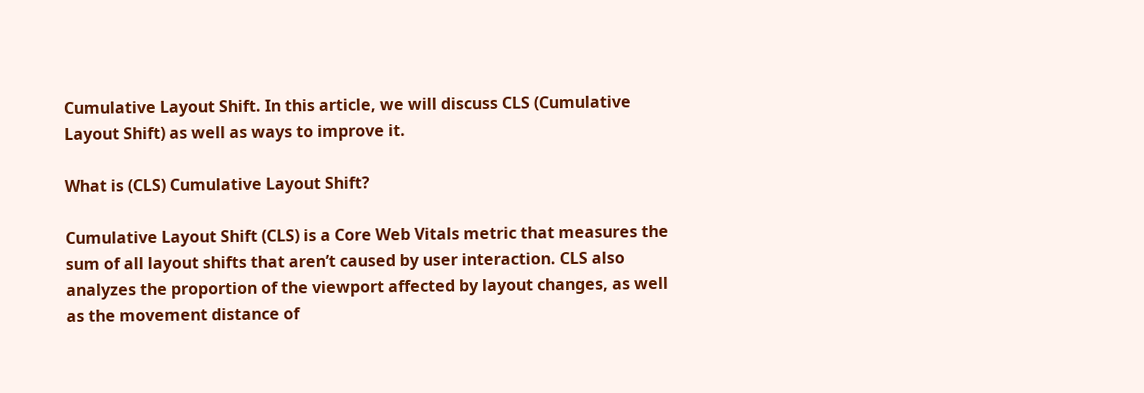Cumulative Layout Shift. In this article, we will discuss CLS (Cumulative Layout Shift) as well as ways to improve it.

What is (CLS) Cumulative Layout Shift?

Cumulative Layout Shift (CLS) is a Core Web Vitals metric that measures the sum of all layout shifts that aren’t caused by user interaction. CLS also analyzes the proportion of the viewport affected by layout changes, as well as the movement distance of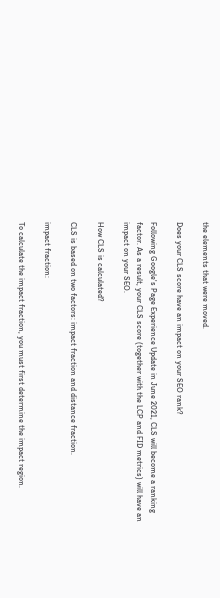the elements that were moved.

Does your CLS score have an impact on your SEO rank?

Following Google's Page Experience Update in June 2021, CLS will become a ranking factor. As a result, your CLS score (together with the LCP and FID metrics) will have an impact on your SEO.

How CLS is calculated?

CLS is based on two factors: impact fraction and distance fraction.

impact fraction:

To calculate the impact fraction, you must first determine the impact region.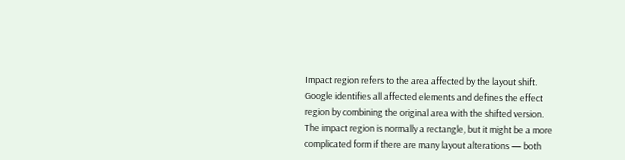Impact region refers to the area affected by the layout shift. Google identifies all affected elements and defines the effect region by combining the original area with the shifted version.
The impact region is normally a rectangle, but it might be a more complicated form if there are many layout alterations — both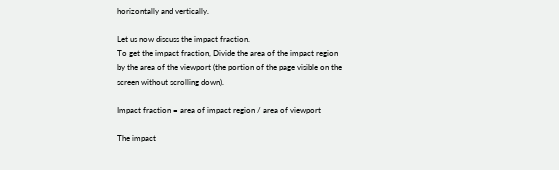horizontally and vertically.

Let us now discuss the impact fraction.
To get the impact fraction, Divide the area of the impact region by the area of the viewport (the portion of the page visible on the screen without scrolling down).

Impact fraction = area of impact region / area of viewport

The impact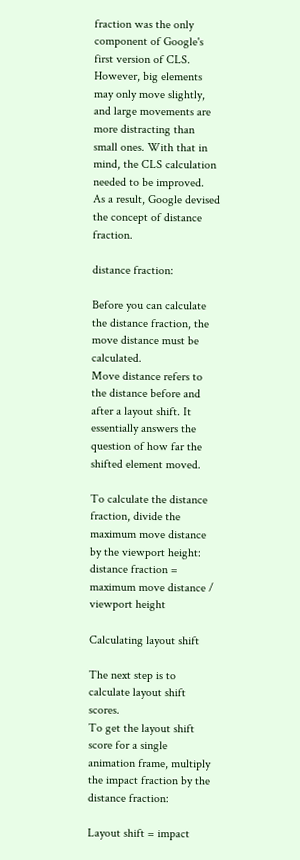fraction was the only component of Google's first version of CLS.
However, big elements may only move slightly, and large movements are more distracting than small ones. With that in mind, the CLS calculation needed to be improved.
As a result, Google devised the concept of distance fraction.

distance fraction:

Before you can calculate the distance fraction, the move distance must be calculated.
Move distance refers to the distance before and after a layout shift. It essentially answers the question of how far the shifted element moved.

To calculate the distance fraction, divide the maximum move distance by the viewport height:
distance fraction = maximum move distance / viewport height

Calculating layout shift

The next step is to calculate layout shift scores.
To get the layout shift score for a single animation frame, multiply the impact fraction by the distance fraction:

Layout shift = impact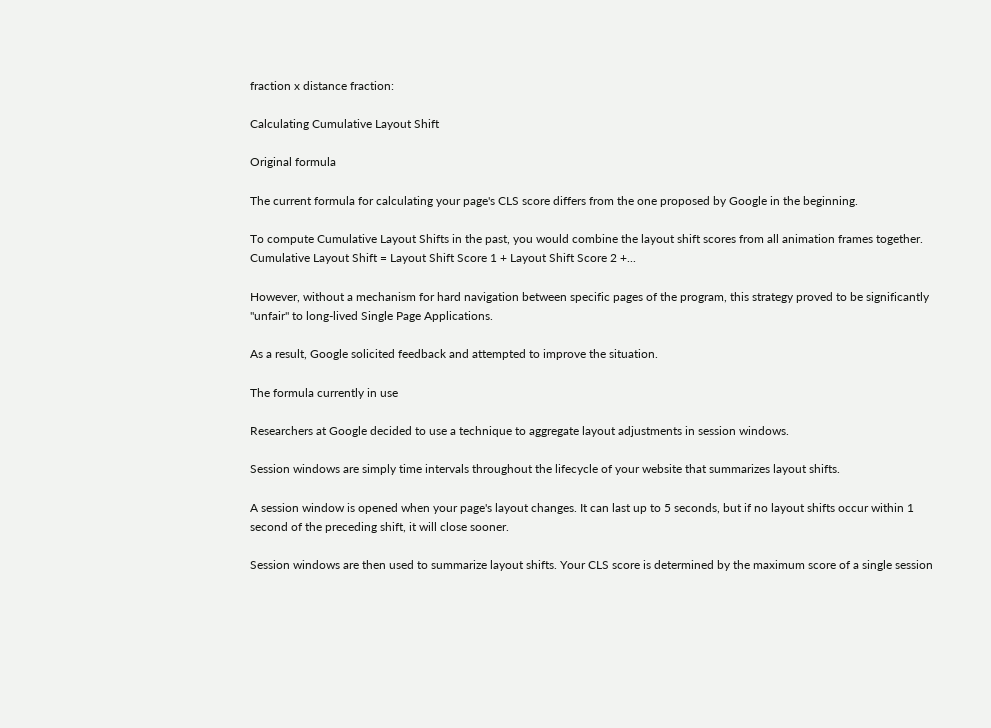fraction x distance fraction:

Calculating Cumulative Layout Shift

Original formula

The current formula for calculating your page's CLS score differs from the one proposed by Google in the beginning.

To compute Cumulative Layout Shifts in the past, you would combine the layout shift scores from all animation frames together.
Cumulative Layout Shift = Layout Shift Score 1 + Layout Shift Score 2 +...

However, without a mechanism for hard navigation between specific pages of the program, this strategy proved to be significantly "unfair" to long-lived Single Page Applications.

As a result, Google solicited feedback and attempted to improve the situation.

The formula currently in use

Researchers at Google decided to use a technique to aggregate layout adjustments in session windows.

Session windows are simply time intervals throughout the lifecycle of your website that summarizes layout shifts.

A session window is opened when your page's layout changes. It can last up to 5 seconds, but if no layout shifts occur within 1 second of the preceding shift, it will close sooner.

Session windows are then used to summarize layout shifts. Your CLS score is determined by the maximum score of a single session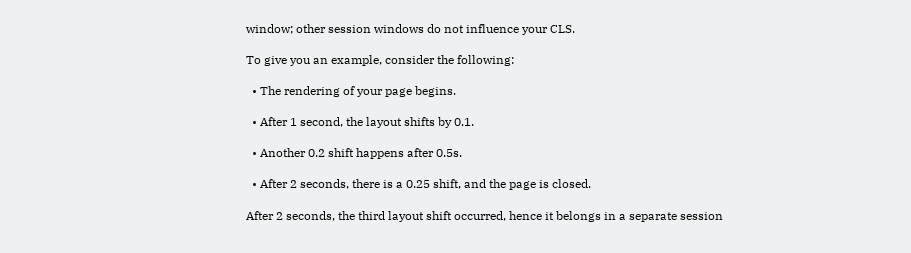window; other session windows do not influence your CLS.

To give you an example, consider the following:

  • The rendering of your page begins.

  • After 1 second, the layout shifts by 0.1.

  • Another 0.2 shift happens after 0.5s.

  • After 2 seconds, there is a 0.25 shift, and the page is closed.

After 2 seconds, the third layout shift occurred, hence it belongs in a separate session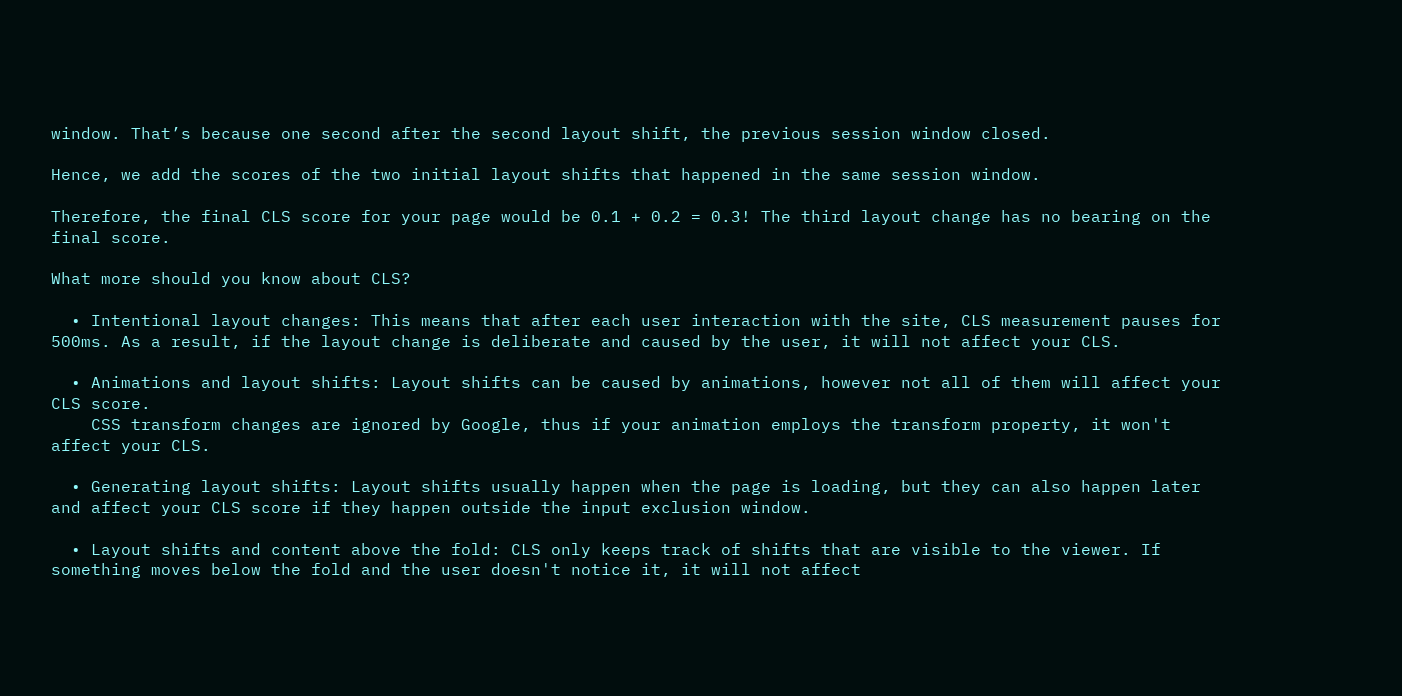window. That’s because one second after the second layout shift, the previous session window closed.

Hence, we add the scores of the two initial layout shifts that happened in the same session window.

Therefore, the final CLS score for your page would be 0.1 + 0.2 = 0.3! The third layout change has no bearing on the final score.

What more should you know about CLS?

  • Intentional layout changes: This means that after each user interaction with the site, CLS measurement pauses for 500ms. As a result, if the layout change is deliberate and caused by the user, it will not affect your CLS.

  • Animations and layout shifts: Layout shifts can be caused by animations, however not all of them will affect your CLS score.
    CSS transform changes are ignored by Google, thus if your animation employs the transform property, it won't affect your CLS.

  • Generating layout shifts: Layout shifts usually happen when the page is loading, but they can also happen later and affect your CLS score if they happen outside the input exclusion window.

  • Layout shifts and content above the fold: CLS only keeps track of shifts that are visible to the viewer. If something moves below the fold and the user doesn't notice it, it will not affect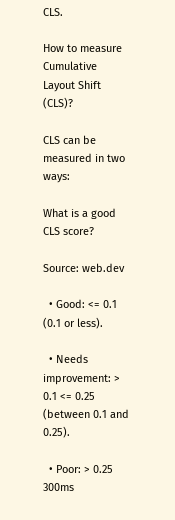CLS.

How to measure Cumulative Layout Shift (CLS)?

CLS can be measured in two ways:

What is a good CLS score?

Source: web.dev

  • Good: <= 0.1 (0.1 or less).

  • Needs improvement: > 0.1 <= 0.25 (between 0.1 and 0.25).

  • Poor: > 0.25 300ms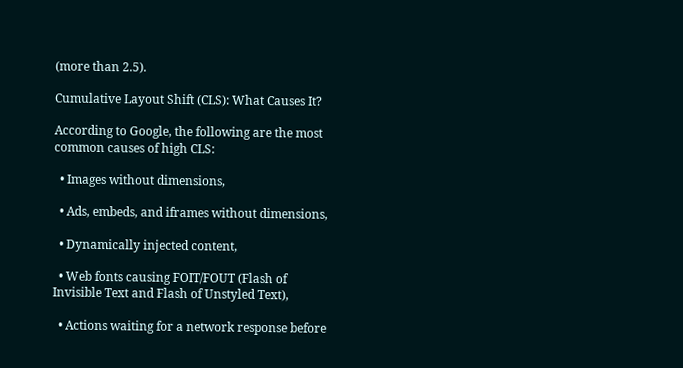(more than 2.5).

Cumulative Layout Shift (CLS): What Causes It?

According to Google, the following are the most common causes of high CLS:

  • Images without dimensions,

  • Ads, embeds, and iframes without dimensions,

  • Dynamically injected content,

  • Web fonts causing FOIT/FOUT (Flash of Invisible Text and Flash of Unstyled Text),

  • Actions waiting for a network response before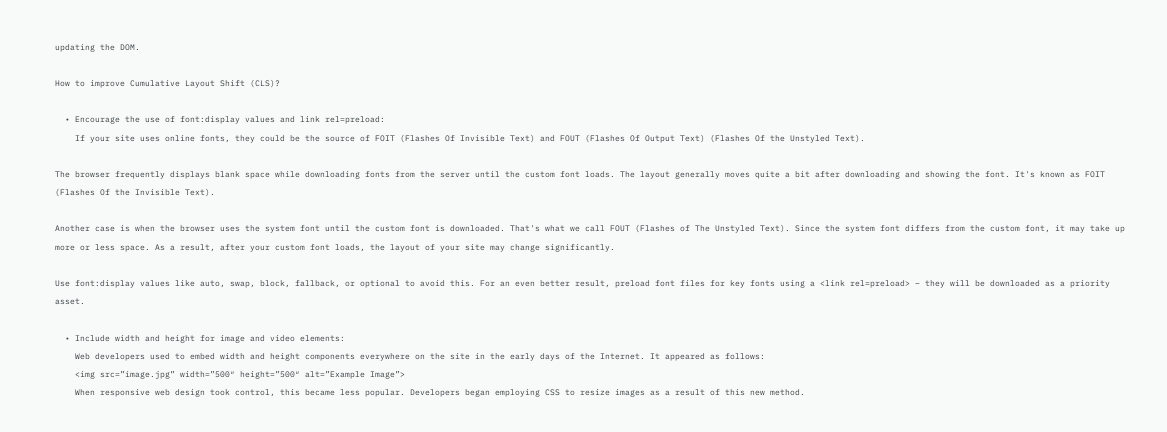updating the DOM.

How to improve Cumulative Layout Shift (CLS)?

  • Encourage the use of font:display values and link rel=preload:
    If your site uses online fonts, they could be the source of FOIT (Flashes Of Invisible Text) and FOUT (Flashes Of Output Text) (Flashes Of the Unstyled Text).

The browser frequently displays blank space while downloading fonts from the server until the custom font loads. The layout generally moves quite a bit after downloading and showing the font. It's known as FOIT (Flashes Of the Invisible Text).

Another case is when the browser uses the system font until the custom font is downloaded. That's what we call FOUT (Flashes of The Unstyled Text). Since the system font differs from the custom font, it may take up more or less space. As a result, after your custom font loads, the layout of your site may change significantly.

Use font:display values like auto, swap, block, fallback, or optional to avoid this. For an even better result, preload font files for key fonts using a <link rel=preload> – they will be downloaded as a priority asset.

  • Include width and height for image and video elements:
    Web developers used to embed width and height components everywhere on the site in the early days of the Internet. It appeared as follows:
    <img src=”image.jpg” width=”500″ height=”500″ alt=”Example Image”>
    When responsive web design took control, this became less popular. Developers began employing CSS to resize images as a result of this new method.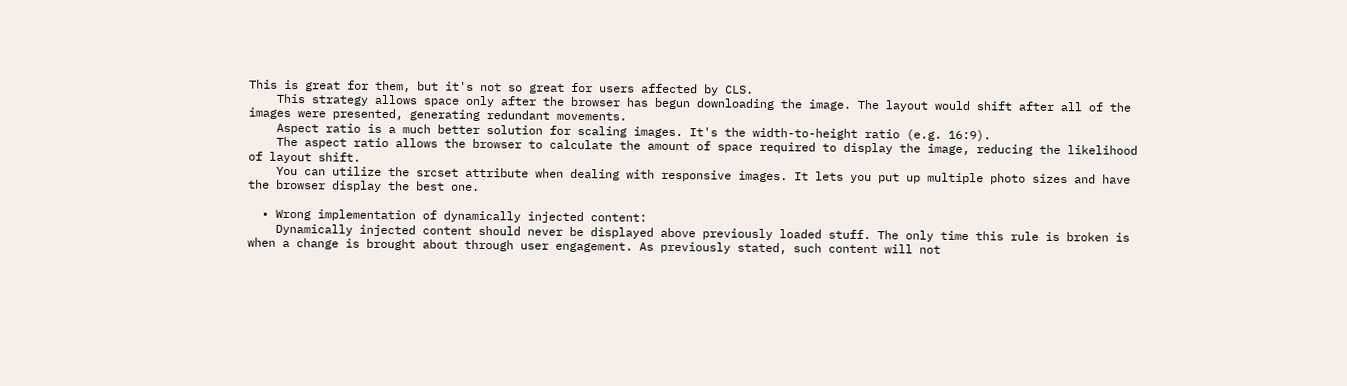This is great for them, but it's not so great for users affected by CLS.
    This strategy allows space only after the browser has begun downloading the image. The layout would shift after all of the images were presented, generating redundant movements.
    Aspect ratio is a much better solution for scaling images. It's the width-to-height ratio (e.g. 16:9).
    The aspect ratio allows the browser to calculate the amount of space required to display the image, reducing the likelihood of layout shift.
    You can utilize the srcset attribute when dealing with responsive images. It lets you put up multiple photo sizes and have the browser display the best one.

  • Wrong implementation of dynamically injected content:
    Dynamically injected content should never be displayed above previously loaded stuff. The only time this rule is broken is when a change is brought about through user engagement. As previously stated, such content will not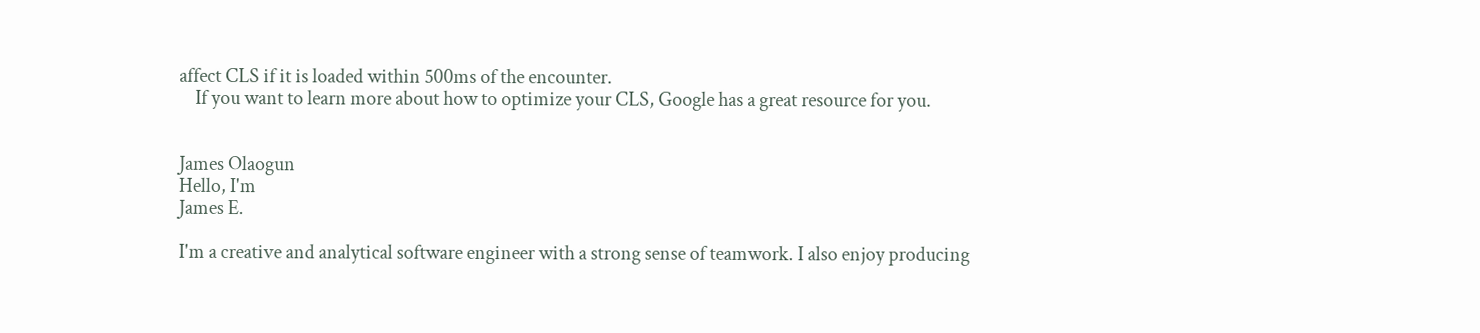affect CLS if it is loaded within 500ms of the encounter.
    If you want to learn more about how to optimize your CLS, Google has a great resource for you.


James Olaogun
Hello, I'm
James E.

I'm a creative and analytical software engineer with a strong sense of teamwork. I also enjoy producing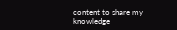content to share my knowledge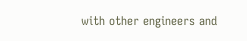with other engineers and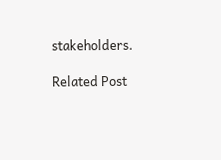stakeholders.

Related Post